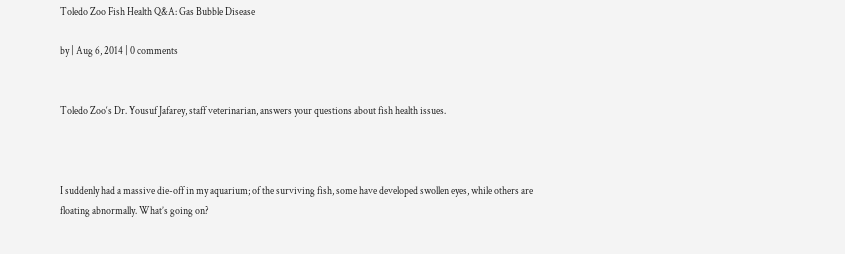Toledo Zoo Fish Health Q&A: Gas Bubble Disease

by | Aug 6, 2014 | 0 comments


Toledo Zoo‘s Dr. Yousuf Jafarey, staff veterinarian, answers your questions about fish health issues.



I suddenly had a massive die-off in my aquarium; of the surviving fish, some have developed swollen eyes, while others are floating abnormally. What’s going on?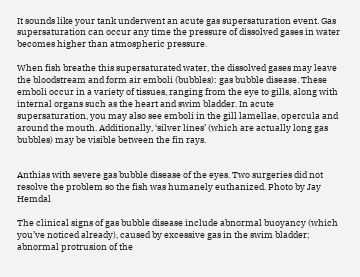It sounds like your tank underwent an acute gas supersaturation event. Gas supersaturation can occur any time the pressure of dissolved gases in water becomes higher than atmospheric pressure.

When fish breathe this supersaturated water, the dissolved gases may leave the bloodstream and form air emboli (bubbles): gas bubble disease. These emboli occur in a variety of tissues, ranging from the eye to gills, along with internal organs such as the heart and swim bladder. In acute supersaturation, you may also see emboli in the gill lamellae, opercula and around the mouth. Additionally, ‘silver lines’ (which are actually long gas bubbles) may be visible between the fin rays.


Anthias with severe gas bubble disease of the eyes. Two surgeries did not resolve the problem so the fish was humanely euthanized. Photo by Jay Hemdal

The clinical signs of gas bubble disease include abnormal buoyancy (which you’ve noticed already), caused by excessive gas in the swim bladder; abnormal protrusion of the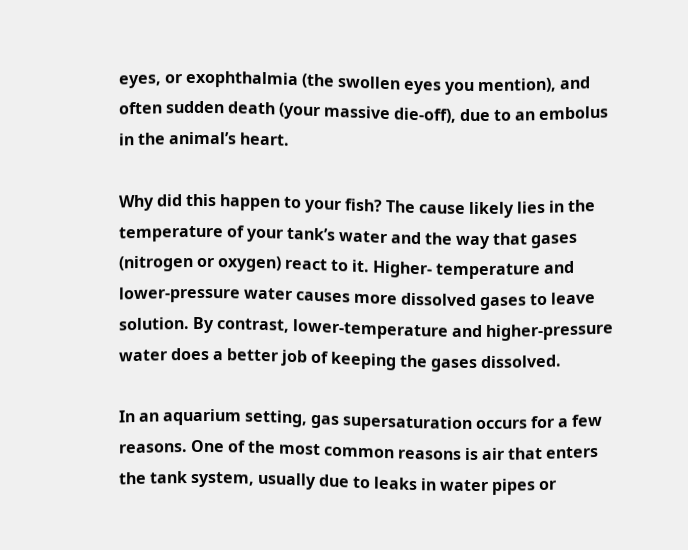eyes, or exophthalmia (the swollen eyes you mention), and often sudden death (your massive die-off), due to an embolus in the animal’s heart.

Why did this happen to your fish? The cause likely lies in the temperature of your tank’s water and the way that gases (nitrogen or oxygen) react to it. Higher- temperature and lower-pressure water causes more dissolved gases to leave solution. By contrast, lower-temperature and higher-pressure water does a better job of keeping the gases dissolved.

In an aquarium setting, gas supersaturation occurs for a few reasons. One of the most common reasons is air that enters the tank system, usually due to leaks in water pipes or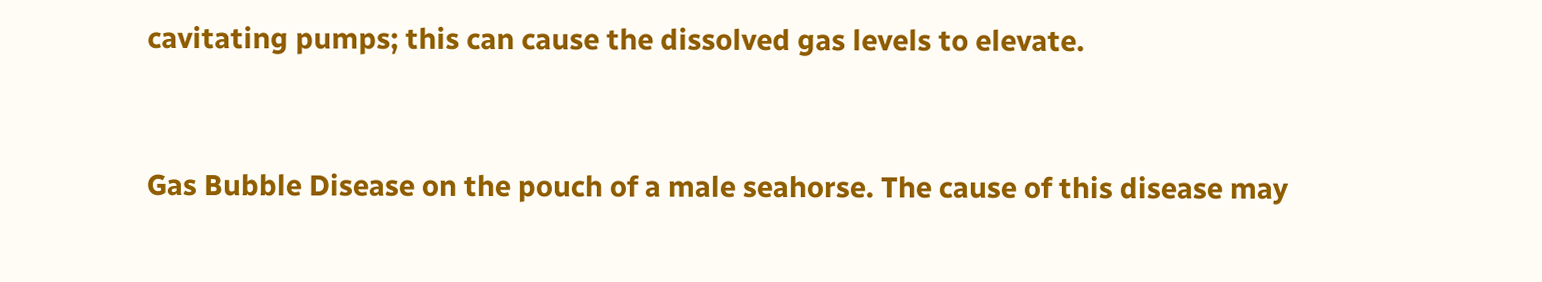cavitating pumps; this can cause the dissolved gas levels to elevate.


Gas Bubble Disease on the pouch of a male seahorse. The cause of this disease may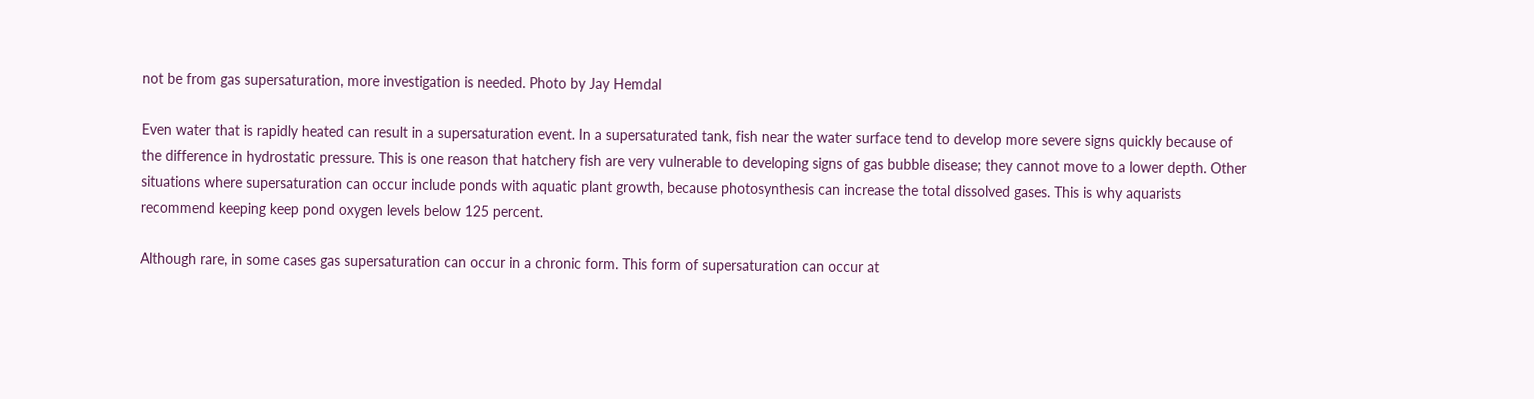not be from gas supersaturation, more investigation is needed. Photo by Jay Hemdal

Even water that is rapidly heated can result in a supersaturation event. In a supersaturated tank, fish near the water surface tend to develop more severe signs quickly because of the difference in hydrostatic pressure. This is one reason that hatchery fish are very vulnerable to developing signs of gas bubble disease; they cannot move to a lower depth. Other situations where supersaturation can occur include ponds with aquatic plant growth, because photosynthesis can increase the total dissolved gases. This is why aquarists recommend keeping keep pond oxygen levels below 125 percent.

Although rare, in some cases gas supersaturation can occur in a chronic form. This form of supersaturation can occur at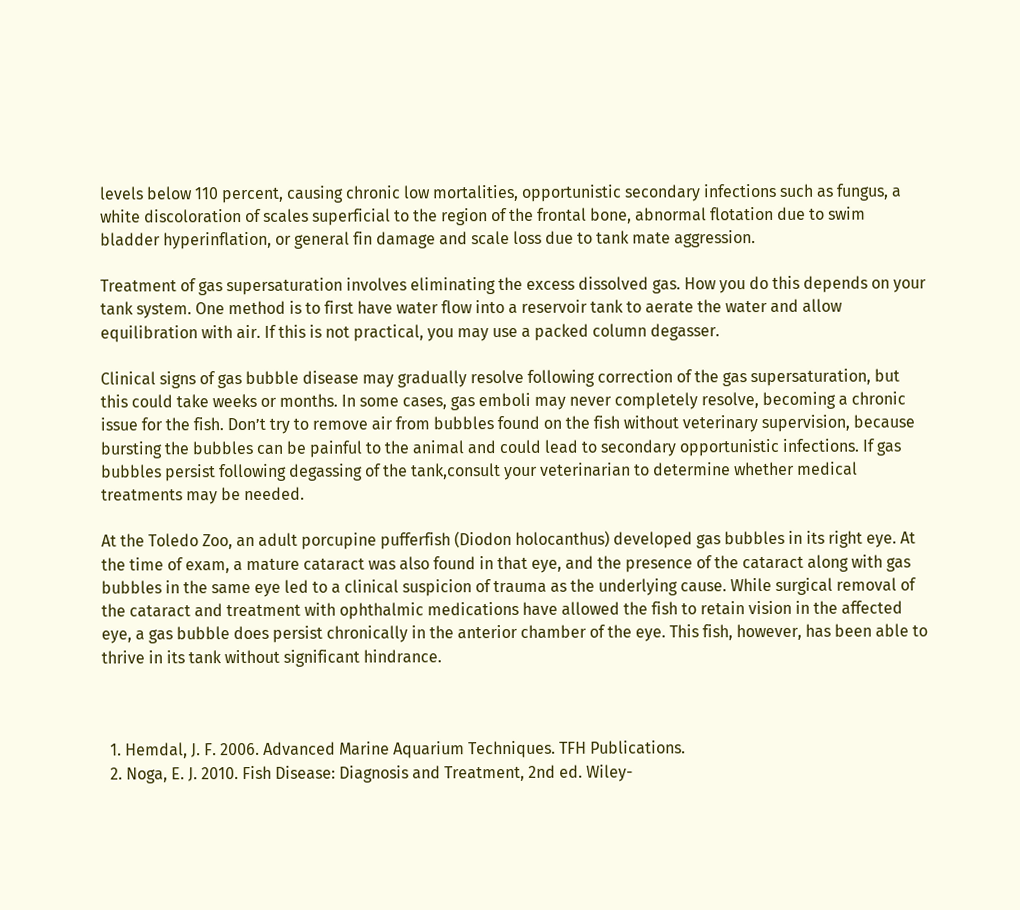levels below 110 percent, causing chronic low mortalities, opportunistic secondary infections such as fungus, a white discoloration of scales superficial to the region of the frontal bone, abnormal flotation due to swim bladder hyperinflation, or general fin damage and scale loss due to tank mate aggression.

Treatment of gas supersaturation involves eliminating the excess dissolved gas. How you do this depends on your tank system. One method is to first have water flow into a reservoir tank to aerate the water and allow equilibration with air. If this is not practical, you may use a packed column degasser.

Clinical signs of gas bubble disease may gradually resolve following correction of the gas supersaturation, but this could take weeks or months. In some cases, gas emboli may never completely resolve, becoming a chronic issue for the fish. Don’t try to remove air from bubbles found on the fish without veterinary supervision, because bursting the bubbles can be painful to the animal and could lead to secondary opportunistic infections. If gas bubbles persist following degassing of the tank,consult your veterinarian to determine whether medical treatments may be needed.

At the Toledo Zoo, an adult porcupine pufferfish (Diodon holocanthus) developed gas bubbles in its right eye. At the time of exam, a mature cataract was also found in that eye, and the presence of the cataract along with gas bubbles in the same eye led to a clinical suspicion of trauma as the underlying cause. While surgical removal of the cataract and treatment with ophthalmic medications have allowed the fish to retain vision in the affected eye, a gas bubble does persist chronically in the anterior chamber of the eye. This fish, however, has been able to thrive in its tank without significant hindrance.



  1. Hemdal, J. F. 2006. Advanced Marine Aquarium Techniques. TFH Publications.
  2. Noga, E. J. 2010. Fish Disease: Diagnosis and Treatment, 2nd ed. Wiley-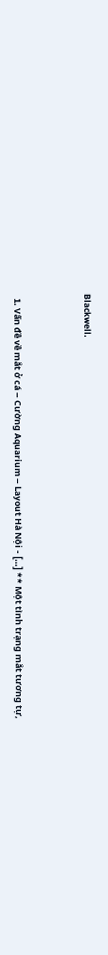Blackwell.



  1. Vấn đề về mắt ở cá – Cường Aquarium – Layout Hà Nội - […] ** Một tình trạng mắt tương tự,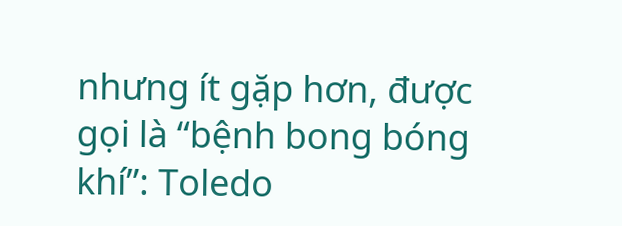nhưng ít gặp hơn, được gọi là “bệnh bong bóng khí”: Toledo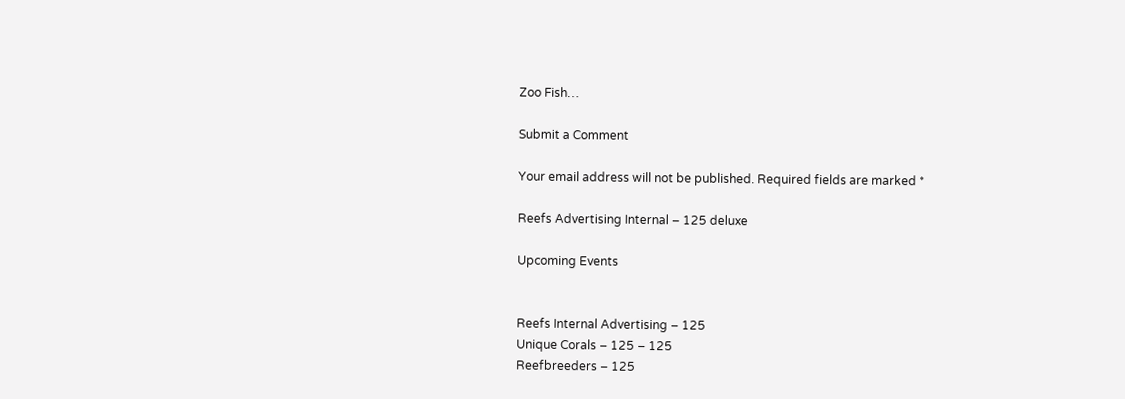Zoo Fish…

Submit a Comment

Your email address will not be published. Required fields are marked *

Reefs Advertising Internal – 125 deluxe

Upcoming Events


Reefs Internal Advertising – 125
Unique Corals – 125 – 125
Reefbreeders – 125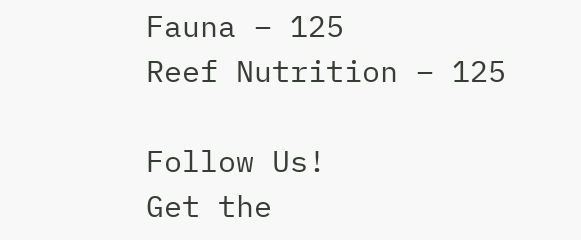Fauna – 125
Reef Nutrition – 125

Follow Us!
Get the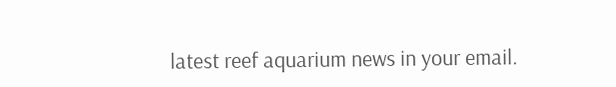latest reef aquarium news in your email.